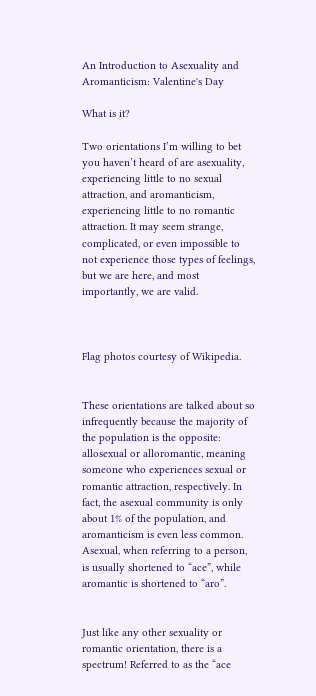An Introduction to Asexuality and Aromanticism: Valentine's Day

What is it?

Two orientations I’m willing to bet you haven’t heard of are asexuality, experiencing little to no sexual attraction, and aromanticism, experiencing little to no romantic attraction. It may seem strange, complicated, or even impossible to not experience those types of feelings, but we are here, and most importantly, we are valid.



Flag photos courtesy of Wikipedia.


These orientations are talked about so infrequently because the majority of the population is the opposite: allosexual or alloromantic, meaning someone who experiences sexual or romantic attraction, respectively. In fact, the asexual community is only about 1% of the population, and aromanticism is even less common. Asexual, when referring to a person, is usually shortened to “ace”, while aromantic is shortened to “aro”.


Just like any other sexuality or romantic orientation, there is a spectrum! Referred to as the “ace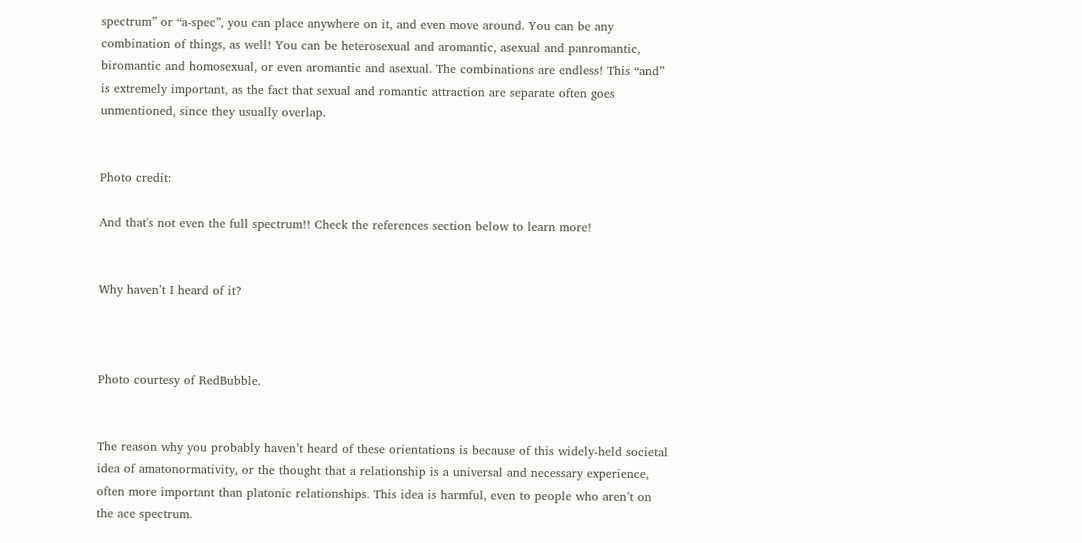spectrum” or “a-spec”, you can place anywhere on it, and even move around. You can be any combination of things, as well! You can be heterosexual and aromantic, asexual and panromantic, biromantic and homosexual, or even aromantic and asexual. The combinations are endless! This “and” is extremely important, as the fact that sexual and romantic attraction are separate often goes unmentioned, since they usually overlap.


Photo credit:

And that's not even the full spectrum!! Check the references section below to learn more!


Why haven’t I heard of it?



Photo courtesy of RedBubble.


The reason why you probably haven’t heard of these orientations is because of this widely-held societal idea of amatonormativity, or the thought that a relationship is a universal and necessary experience, often more important than platonic relationships. This idea is harmful, even to people who aren’t on the ace spectrum.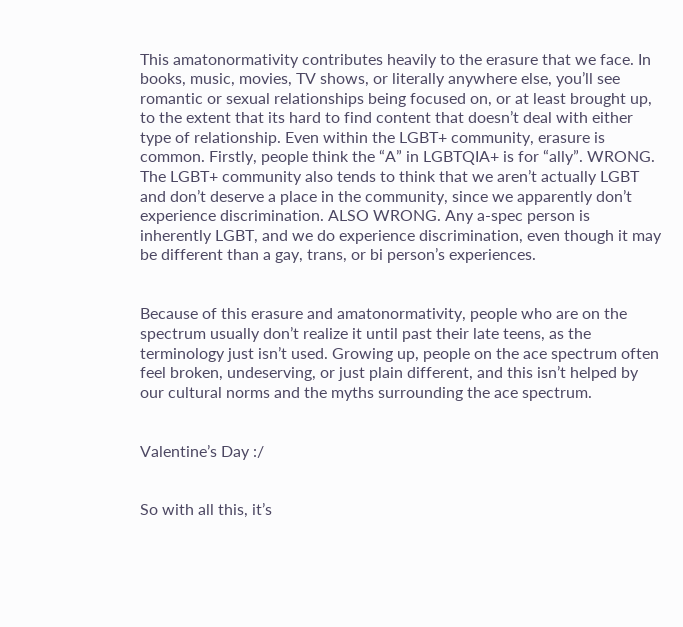This amatonormativity contributes heavily to the erasure that we face. In books, music, movies, TV shows, or literally anywhere else, you’ll see romantic or sexual relationships being focused on, or at least brought up, to the extent that its hard to find content that doesn’t deal with either type of relationship. Even within the LGBT+ community, erasure is common. Firstly, people think the “A” in LGBTQIA+ is for “ally”. WRONG. The LGBT+ community also tends to think that we aren’t actually LGBT and don’t deserve a place in the community, since we apparently don’t experience discrimination. ALSO WRONG. Any a-spec person is inherently LGBT, and we do experience discrimination, even though it may be different than a gay, trans, or bi person’s experiences.


Because of this erasure and amatonormativity, people who are on the spectrum usually don’t realize it until past their late teens, as the terminology just isn’t used. Growing up, people on the ace spectrum often feel broken, undeserving, or just plain different, and this isn’t helped by our cultural norms and the myths surrounding the ace spectrum.


Valentine’s Day :/


So with all this, it’s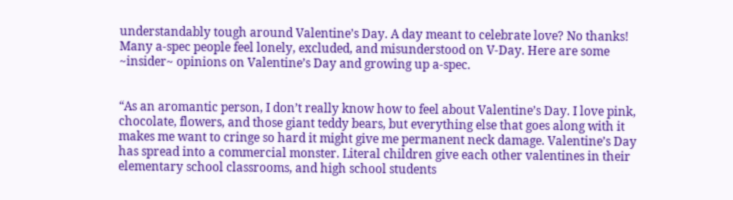understandably tough around Valentine’s Day. A day meant to celebrate love? No thanks! Many a-spec people feel lonely, excluded, and misunderstood on V-Day. Here are some ~insider~ opinions on Valentine’s Day and growing up a-spec.


“As an aromantic person, I don’t really know how to feel about Valentine’s Day. I love pink, chocolate, flowers, and those giant teddy bears, but everything else that goes along with it makes me want to cringe so hard it might give me permanent neck damage. Valentine’s Day has spread into a commercial monster. Literal children give each other valentines in their elementary school classrooms, and high school students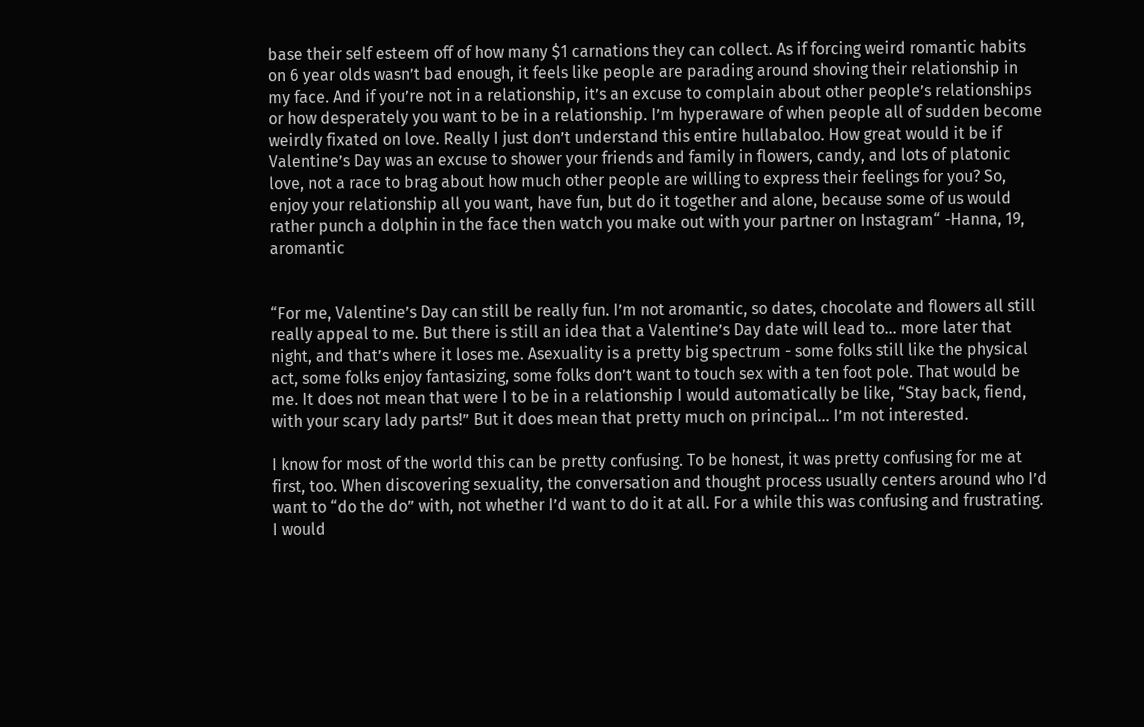base their self esteem off of how many $1 carnations they can collect. As if forcing weird romantic habits on 6 year olds wasn’t bad enough, it feels like people are parading around shoving their relationship in my face. And if you’re not in a relationship, it’s an excuse to complain about other people’s relationships or how desperately you want to be in a relationship. I’m hyperaware of when people all of sudden become weirdly fixated on love. Really I just don’t understand this entire hullabaloo. How great would it be if Valentine’s Day was an excuse to shower your friends and family in flowers, candy, and lots of platonic love, not a race to brag about how much other people are willing to express their feelings for you? So, enjoy your relationship all you want, have fun, but do it together and alone, because some of us would rather punch a dolphin in the face then watch you make out with your partner on Instagram“ -Hanna, 19, aromantic


“For me, Valentine’s Day can still be really fun. I’m not aromantic, so dates, chocolate and flowers all still really appeal to me. But there is still an idea that a Valentine’s Day date will lead to… more later that night, and that’s where it loses me. Asexuality is a pretty big spectrum - some folks still like the physical act, some folks enjoy fantasizing, some folks don’t want to touch sex with a ten foot pole. That would be me. It does not mean that were I to be in a relationship I would automatically be like, “Stay back, fiend, with your scary lady parts!” But it does mean that pretty much on principal… I’m not interested.

I know for most of the world this can be pretty confusing. To be honest, it was pretty confusing for me at first, too. When discovering sexuality, the conversation and thought process usually centers around who I’d want to “do the do” with, not whether I’d want to do it at all. For a while this was confusing and frustrating. I would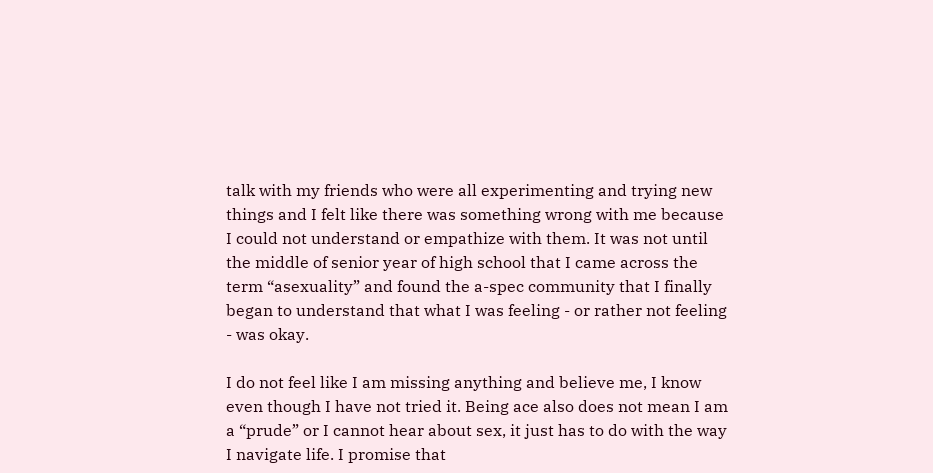talk with my friends who were all experimenting and trying new things and I felt like there was something wrong with me because I could not understand or empathize with them. It was not until the middle of senior year of high school that I came across the term “asexuality” and found the a-spec community that I finally began to understand that what I was feeling - or rather not feeling - was okay.

I do not feel like I am missing anything and believe me, I know even though I have not tried it. Being ace also does not mean I am a “prude” or I cannot hear about sex, it just has to do with the way I navigate life. I promise that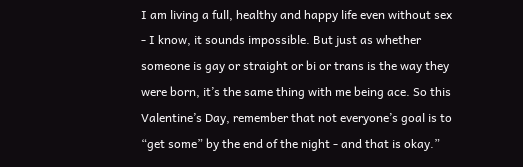I am living a full, healthy and happy life even without sex - I know, it sounds impossible. But just as whether someone is gay or straight or bi or trans is the way they were born, it’s the same thing with me being ace. So this Valentine’s Day, remember that not everyone’s goal is to “get some” by the end of the night - and that is okay.”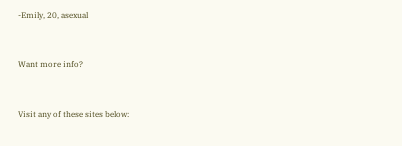-Emily, 20, asexual


Want more info?


Visit any of these sites below: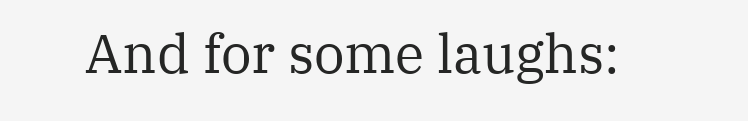And for some laughs: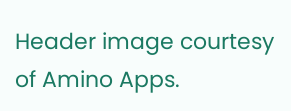Header image courtesy of Amino Apps.